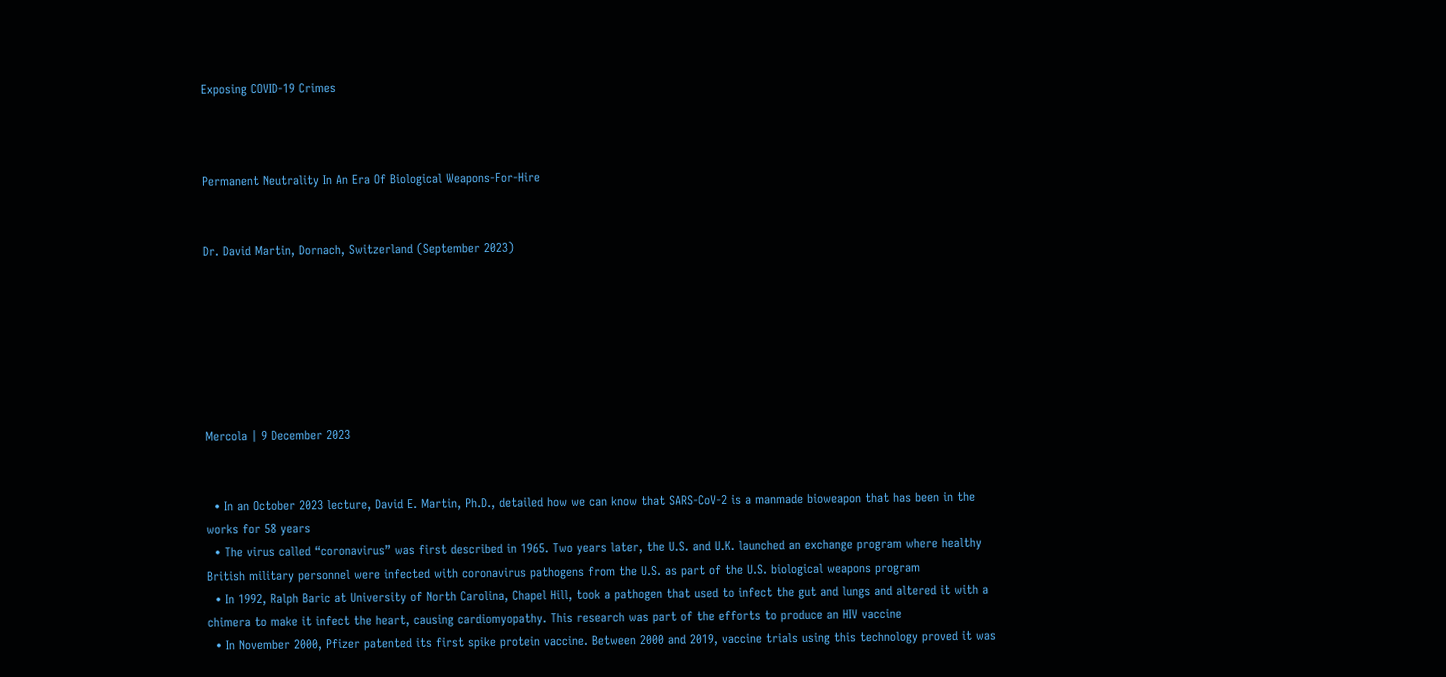Exposing COVID-19 Crimes



Permanent Neutrality In An Era Of Biological Weapons-For-Hire


Dr. David Martin, Dornach, Switzerland (September 2023)







Mercola | 9 December 2023


  • In an October 2023 lecture, David E. Martin, Ph.D., detailed how we can know that SARS-CoV-2 is a manmade bioweapon that has been in the works for 58 years
  • The virus called “coronavirus” was first described in 1965. Two years later, the U.S. and U.K. launched an exchange program where healthy British military personnel were infected with coronavirus pathogens from the U.S. as part of the U.S. biological weapons program
  • In 1992, Ralph Baric at University of North Carolina, Chapel Hill, took a pathogen that used to infect the gut and lungs and altered it with a chimera to make it infect the heart, causing cardiomyopathy. This research was part of the efforts to produce an HIV vaccine
  • In November 2000, Pfizer patented its first spike protein vaccine. Between 2000 and 2019, vaccine trials using this technology proved it was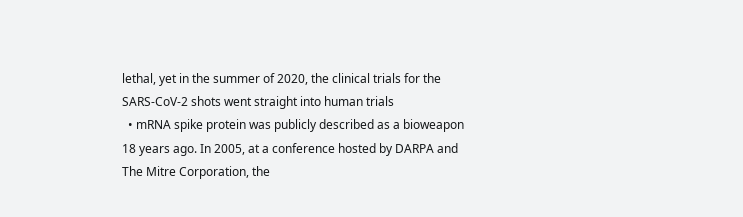lethal, yet in the summer of 2020, the clinical trials for the SARS-CoV-2 shots went straight into human trials
  • mRNA spike protein was publicly described as a bioweapon 18 years ago. In 2005, at a conference hosted by DARPA and The Mitre Corporation, the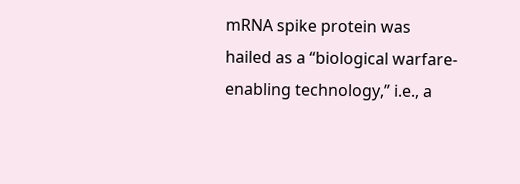mRNA spike protein was hailed as a “biological warfare-enabling technology,” i.e., a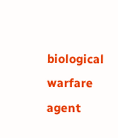biological warfare agent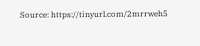Source: https://tinyurl.com/2mrrweh5